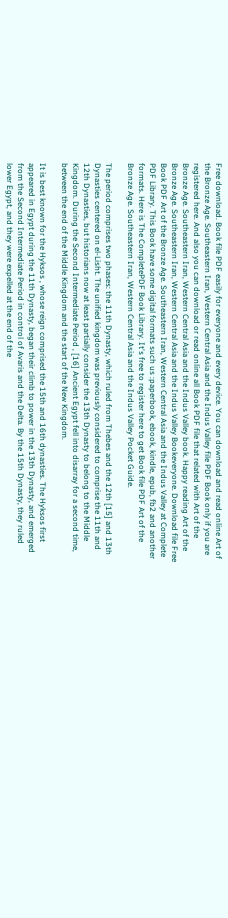Free download. Book file PDF easily for everyone and every device. You can download and read online Art of the Bronze Age. Southeastern Iran, Western Central Asia and the Indus Valley file PDF Book only if you are registered here. And also you can download or read online all Book PDF file that related with Art of the Bronze Age. Southeastern Iran, Western Central Asia and the Indus Valley book. Happy reading Art of the Bronze Age. Southeastern Iran, Western Central Asia and the Indus Valley Bookeveryone. Download file Free Book PDF Art of the Bronze Age. Southeastern Iran, Western Central Asia and the Indus Valley at Complete PDF Library. This Book have some digital formats such us :paperbook, ebook, kindle, epub, fb2 and another formats. Here is The CompletePDF Book Library. It's free to register here to get Book file PDF Art of the Bronze Age. Southeastern Iran, Western Central Asia and the Indus Valley Pocket Guide.

The period comprises two phases: the 11th Dynasty, which ruled from Thebes and the 12th [15] and 13th Dynasties centered on el-Lisht. The unified kingdom was previously considered to comprise the 11th and 12th Dynasties, but historians now at least partially consider the 13th Dynasty to belong to the Middle Kingdom. During the Second Intermediate Period , [16] Ancient Egypt fell into disarray for a second time, between the end of the Middle Kingdom and the start of the New Kingdom.

It is best known for the Hyksos , whose reign comprised the 15th and 16th dynasties. The Hyksos first appeared in Egypt during the 11th Dynasty, began their climb to power in the 13th Dynasty, and emerged from the Second Intermediate Period in control of Avaris and the Delta. By the 15th Dynasty, they ruled lower Egypt, and they were expelled at the end of the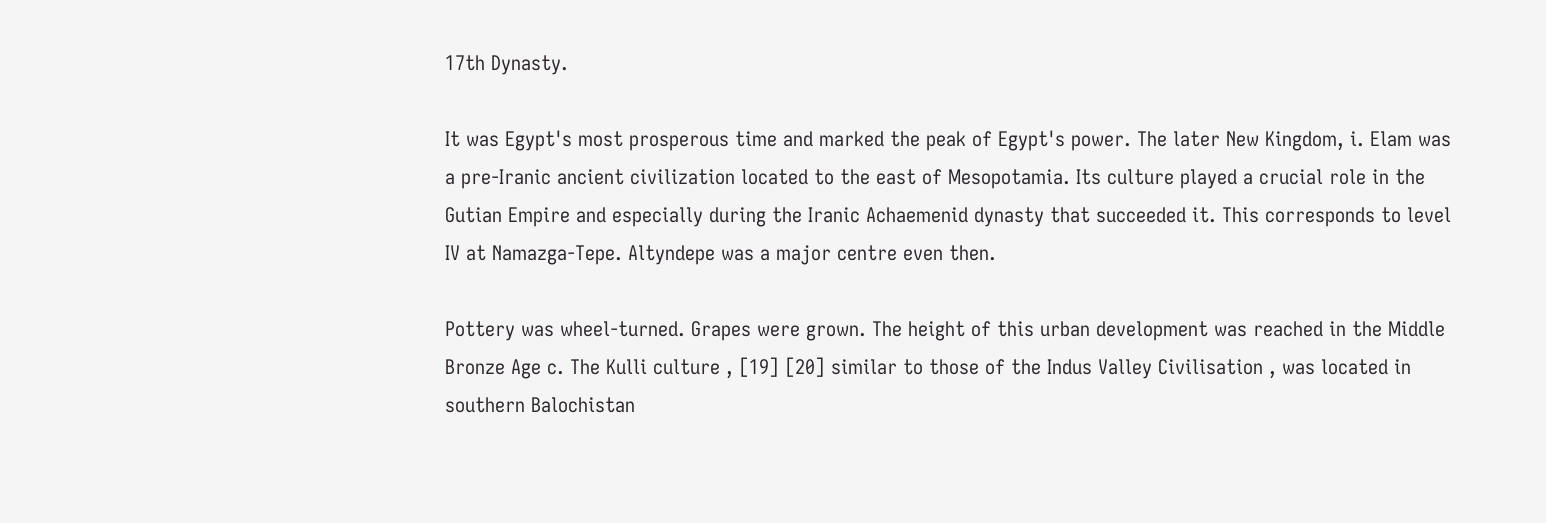17th Dynasty.

It was Egypt's most prosperous time and marked the peak of Egypt's power. The later New Kingdom, i. Elam was a pre-Iranic ancient civilization located to the east of Mesopotamia. Its culture played a crucial role in the Gutian Empire and especially during the Iranic Achaemenid dynasty that succeeded it. This corresponds to level IV at Namazga-Tepe. Altyndepe was a major centre even then.

Pottery was wheel-turned. Grapes were grown. The height of this urban development was reached in the Middle Bronze Age c. The Kulli culture , [19] [20] similar to those of the Indus Valley Civilisation , was located in southern Balochistan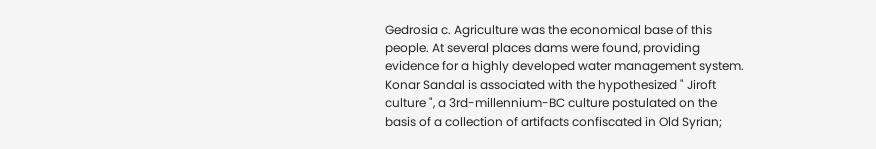Gedrosia c. Agriculture was the economical base of this people. At several places dams were found, providing evidence for a highly developed water management system. Konar Sandal is associated with the hypothesized " Jiroft culture ", a 3rd-millennium-BC culture postulated on the basis of a collection of artifacts confiscated in Old Syrian;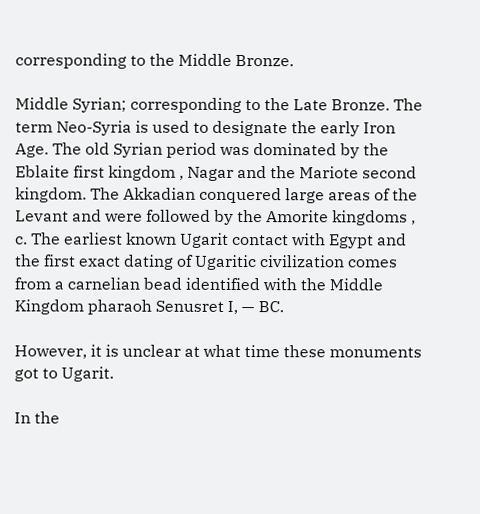corresponding to the Middle Bronze.

Middle Syrian; corresponding to the Late Bronze. The term Neo-Syria is used to designate the early Iron Age. The old Syrian period was dominated by the Eblaite first kingdom , Nagar and the Mariote second kingdom. The Akkadian conquered large areas of the Levant and were followed by the Amorite kingdoms , c. The earliest known Ugarit contact with Egypt and the first exact dating of Ugaritic civilization comes from a carnelian bead identified with the Middle Kingdom pharaoh Senusret I, — BC.

However, it is unclear at what time these monuments got to Ugarit.

In the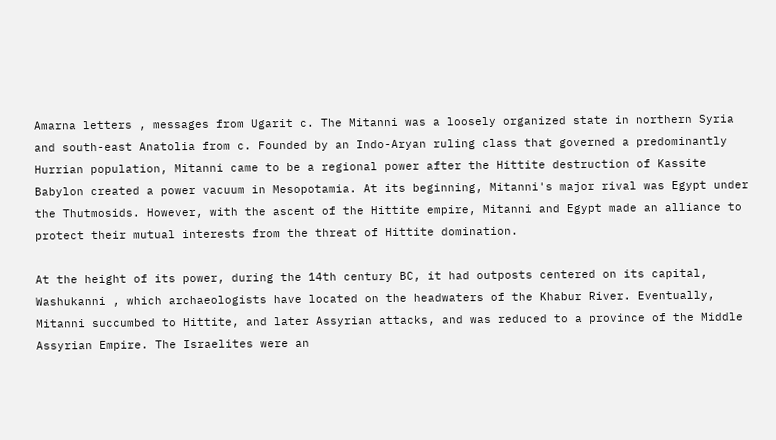Amarna letters , messages from Ugarit c. The Mitanni was a loosely organized state in northern Syria and south-east Anatolia from c. Founded by an Indo-Aryan ruling class that governed a predominantly Hurrian population, Mitanni came to be a regional power after the Hittite destruction of Kassite Babylon created a power vacuum in Mesopotamia. At its beginning, Mitanni's major rival was Egypt under the Thutmosids. However, with the ascent of the Hittite empire, Mitanni and Egypt made an alliance to protect their mutual interests from the threat of Hittite domination.

At the height of its power, during the 14th century BC, it had outposts centered on its capital, Washukanni , which archaeologists have located on the headwaters of the Khabur River. Eventually, Mitanni succumbed to Hittite, and later Assyrian attacks, and was reduced to a province of the Middle Assyrian Empire. The Israelites were an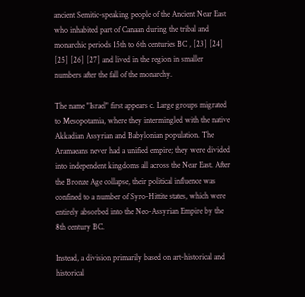ancient Semitic-speaking people of the Ancient Near East who inhabited part of Canaan during the tribal and monarchic periods 15th to 6th centuries BC , [23] [24] [25] [26] [27] and lived in the region in smaller numbers after the fall of the monarchy.

The name "Israel" first appears c. Large groups migrated to Mesopotamia, where they intermingled with the native Akkadian Assyrian and Babylonian population. The Aramaeans never had a unified empire; they were divided into independent kingdoms all across the Near East. After the Bronze Age collapse, their political influence was confined to a number of Syro-Hittite states, which were entirely absorbed into the Neo-Assyrian Empire by the 8th century BC.

Instead, a division primarily based on art-historical and historical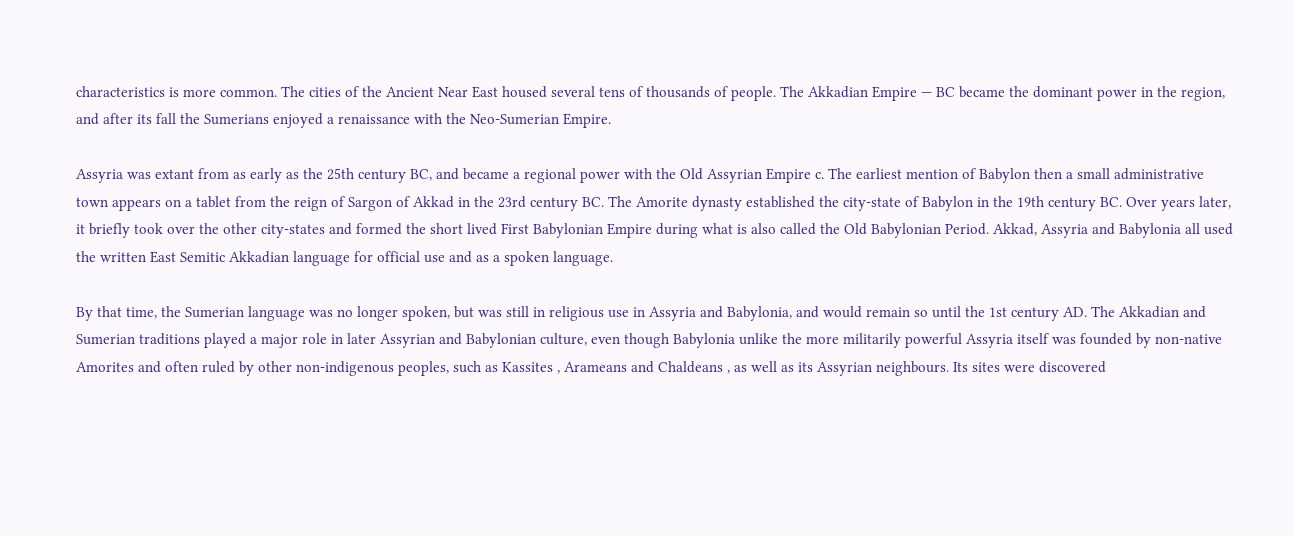characteristics is more common. The cities of the Ancient Near East housed several tens of thousands of people. The Akkadian Empire — BC became the dominant power in the region, and after its fall the Sumerians enjoyed a renaissance with the Neo-Sumerian Empire.

Assyria was extant from as early as the 25th century BC, and became a regional power with the Old Assyrian Empire c. The earliest mention of Babylon then a small administrative town appears on a tablet from the reign of Sargon of Akkad in the 23rd century BC. The Amorite dynasty established the city-state of Babylon in the 19th century BC. Over years later, it briefly took over the other city-states and formed the short lived First Babylonian Empire during what is also called the Old Babylonian Period. Akkad, Assyria and Babylonia all used the written East Semitic Akkadian language for official use and as a spoken language.

By that time, the Sumerian language was no longer spoken, but was still in religious use in Assyria and Babylonia, and would remain so until the 1st century AD. The Akkadian and Sumerian traditions played a major role in later Assyrian and Babylonian culture, even though Babylonia unlike the more militarily powerful Assyria itself was founded by non-native Amorites and often ruled by other non-indigenous peoples, such as Kassites , Arameans and Chaldeans , as well as its Assyrian neighbours. Its sites were discovered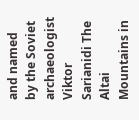and named by the Soviet archaeologist Viktor Sarianidi The Altai Mountains in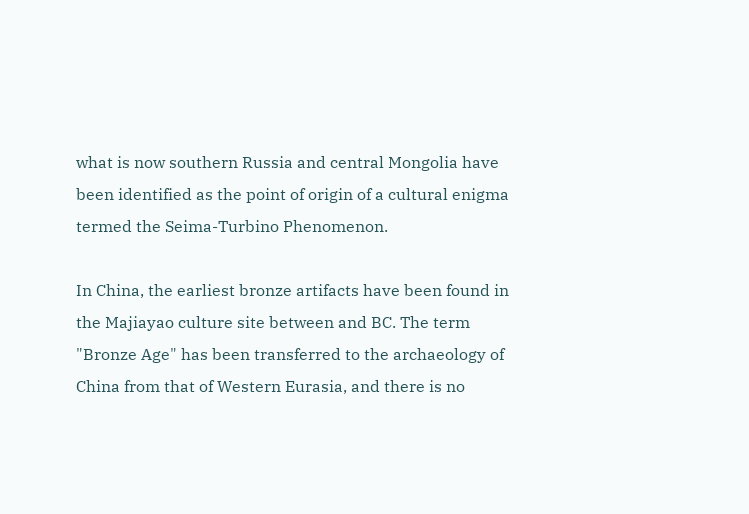what is now southern Russia and central Mongolia have been identified as the point of origin of a cultural enigma termed the Seima-Turbino Phenomenon.

In China, the earliest bronze artifacts have been found in the Majiayao culture site between and BC. The term "Bronze Age" has been transferred to the archaeology of China from that of Western Eurasia, and there is no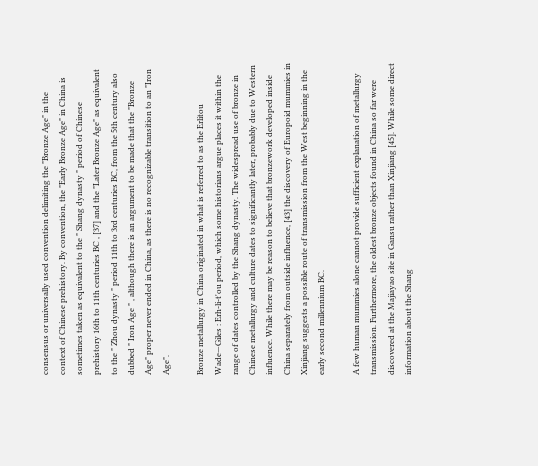consensus or universally used convention delimiting the "Bronze Age" in the context of Chinese prehistory. By convention, the "Early Bronze Age" in China is sometimes taken as equivalent to the " Shang dynasty " period of Chinese prehistory 16th to 11th centuries BC , [37] and the "Later Bronze Age" as equivalent to the " Zhou dynasty " period 11th to 3rd centuries BC, from the 5th century also dubbed " Iron Age " , although there is an argument to be made that the "Bronze Age" proper never ended in China, as there is no recognizable transition to an "Iron Age".

Bronze metallurgy in China originated in what is referred to as the Erlitou Wade—Giles : Erh-li-t'ou period, which some historians argue places it within the range of dates controlled by the Shang dynasty. The widespread use of bronze in Chinese metallurgy and culture dates to significantly later, probably due to Western influence. While there may be reason to believe that bronzework developed inside China separately from outside influence, [43] the discovery of Europoid mummies in Xinjiang suggests a possible route of transmission from the West beginning in the early second millennium BC.

A few human mummies alone cannot provide sufficient explanation of metallurgy transmission. Furthermore, the oldest bronze objects found in China so far were discovered at the Majiayao site in Gansu rather than Xinjiang [45]. While some direct information about the Shang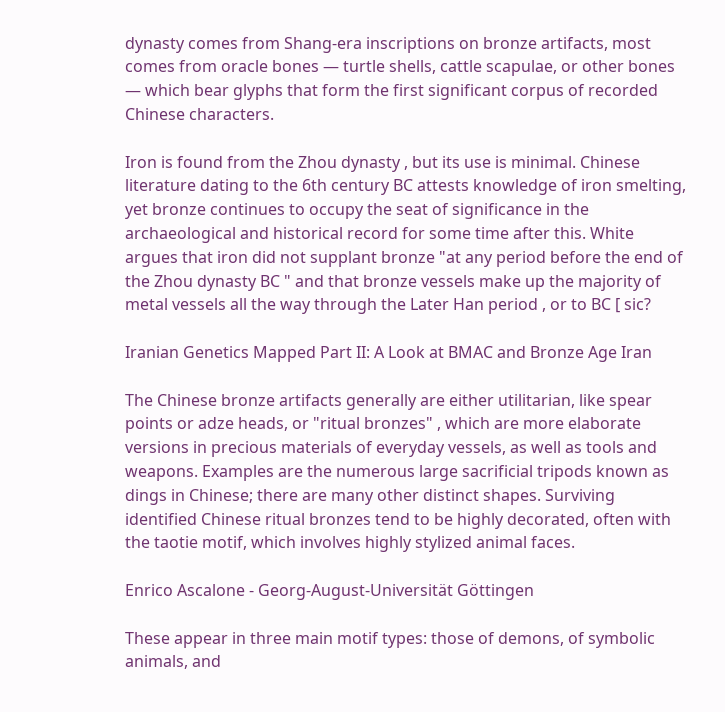dynasty comes from Shang-era inscriptions on bronze artifacts, most comes from oracle bones — turtle shells, cattle scapulae, or other bones — which bear glyphs that form the first significant corpus of recorded Chinese characters.

Iron is found from the Zhou dynasty , but its use is minimal. Chinese literature dating to the 6th century BC attests knowledge of iron smelting, yet bronze continues to occupy the seat of significance in the archaeological and historical record for some time after this. White argues that iron did not supplant bronze "at any period before the end of the Zhou dynasty BC " and that bronze vessels make up the majority of metal vessels all the way through the Later Han period , or to BC [ sic?

Iranian Genetics Mapped Part II: A Look at BMAC and Bronze Age Iran

The Chinese bronze artifacts generally are either utilitarian, like spear points or adze heads, or "ritual bronzes" , which are more elaborate versions in precious materials of everyday vessels, as well as tools and weapons. Examples are the numerous large sacrificial tripods known as dings in Chinese; there are many other distinct shapes. Surviving identified Chinese ritual bronzes tend to be highly decorated, often with the taotie motif, which involves highly stylized animal faces.

Enrico Ascalone - Georg-August-Universität Göttingen

These appear in three main motif types: those of demons, of symbolic animals, and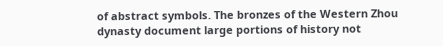of abstract symbols. The bronzes of the Western Zhou dynasty document large portions of history not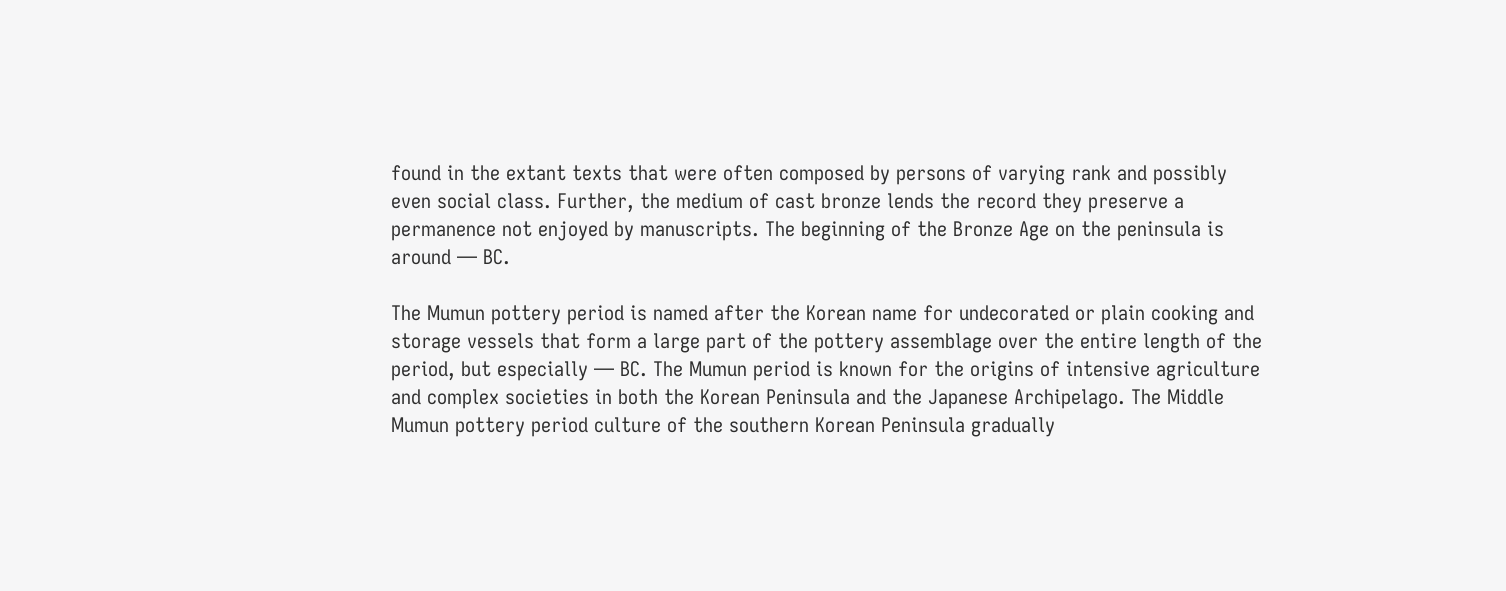found in the extant texts that were often composed by persons of varying rank and possibly even social class. Further, the medium of cast bronze lends the record they preserve a permanence not enjoyed by manuscripts. The beginning of the Bronze Age on the peninsula is around — BC.

The Mumun pottery period is named after the Korean name for undecorated or plain cooking and storage vessels that form a large part of the pottery assemblage over the entire length of the period, but especially — BC. The Mumun period is known for the origins of intensive agriculture and complex societies in both the Korean Peninsula and the Japanese Archipelago. The Middle Mumun pottery period culture of the southern Korean Peninsula gradually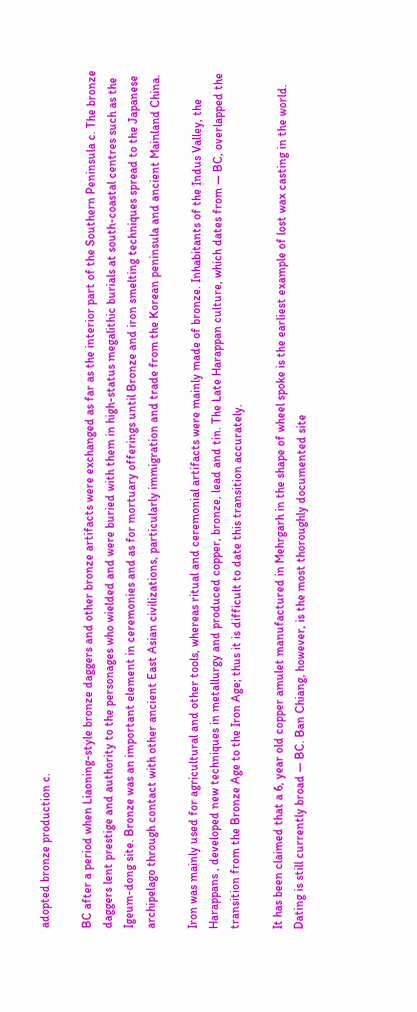adopted bronze production c.

BC after a period when Liaoning-style bronze daggers and other bronze artifacts were exchanged as far as the interior part of the Southern Peninsula c. The bronze daggers lent prestige and authority to the personages who wielded and were buried with them in high-status megalithic burials at south-coastal centres such as the Igeum-dong site. Bronze was an important element in ceremonies and as for mortuary offerings until Bronze and iron smelting techniques spread to the Japanese archipelago through contact with other ancient East Asian civilizations, particularly immigration and trade from the Korean peninsula and ancient Mainland China.

Iron was mainly used for agricultural and other tools, whereas ritual and ceremonial artifacts were mainly made of bronze. Inhabitants of the Indus Valley, the Harappans , developed new techniques in metallurgy and produced copper, bronze, lead and tin. The Late Harappan culture, which dates from — BC, overlapped the transition from the Bronze Age to the Iron Age; thus it is difficult to date this transition accurately.

It has been claimed that a 6, year old copper amulet manufactured in Mehrgarh in the shape of wheel spoke is the earliest example of lost wax casting in the world. Dating is still currently broad — BC. Ban Chiang, however, is the most thoroughly documented site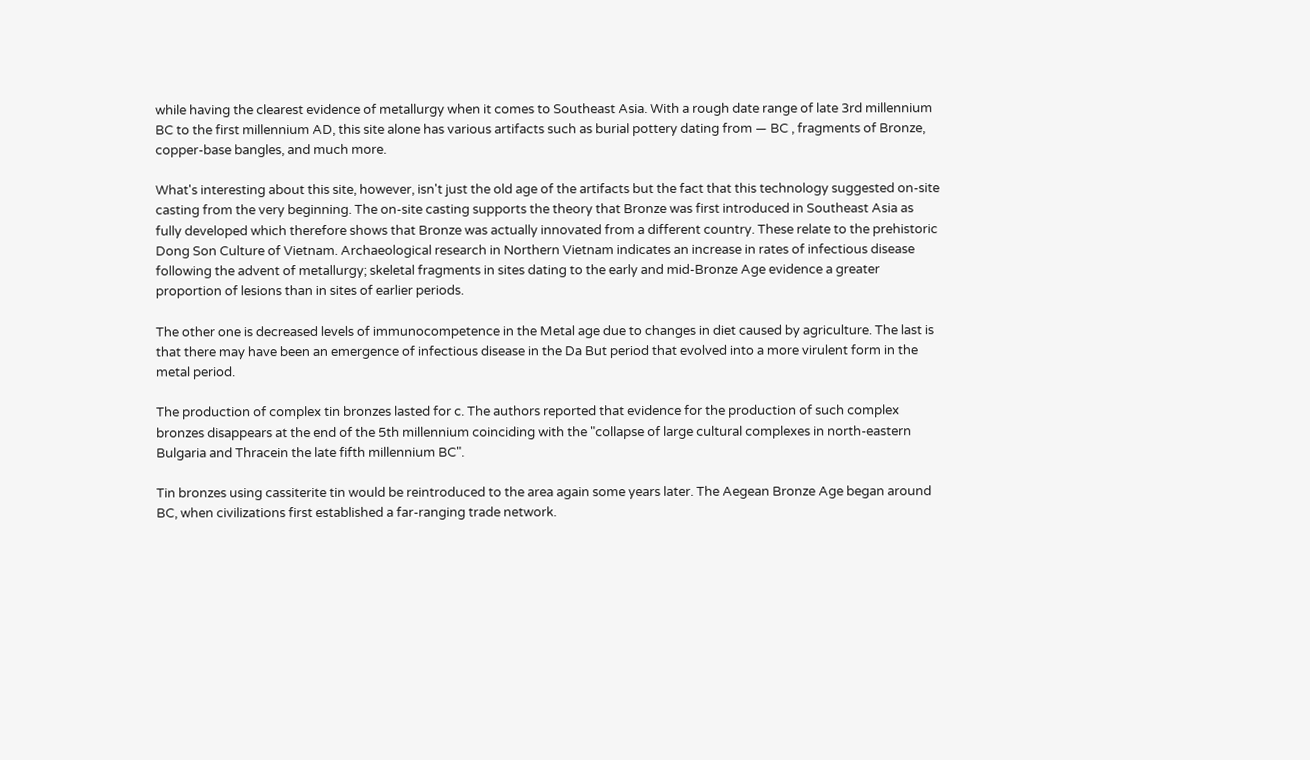while having the clearest evidence of metallurgy when it comes to Southeast Asia. With a rough date range of late 3rd millennium BC to the first millennium AD, this site alone has various artifacts such as burial pottery dating from — BC , fragments of Bronze, copper-base bangles, and much more.

What's interesting about this site, however, isn't just the old age of the artifacts but the fact that this technology suggested on-site casting from the very beginning. The on-site casting supports the theory that Bronze was first introduced in Southeast Asia as fully developed which therefore shows that Bronze was actually innovated from a different country. These relate to the prehistoric Dong Son Culture of Vietnam. Archaeological research in Northern Vietnam indicates an increase in rates of infectious disease following the advent of metallurgy; skeletal fragments in sites dating to the early and mid-Bronze Age evidence a greater proportion of lesions than in sites of earlier periods.

The other one is decreased levels of immunocompetence in the Metal age due to changes in diet caused by agriculture. The last is that there may have been an emergence of infectious disease in the Da But period that evolved into a more virulent form in the metal period.

The production of complex tin bronzes lasted for c. The authors reported that evidence for the production of such complex bronzes disappears at the end of the 5th millennium coinciding with the "collapse of large cultural complexes in north-eastern Bulgaria and Thracein the late fifth millennium BC".

Tin bronzes using cassiterite tin would be reintroduced to the area again some years later. The Aegean Bronze Age began around BC, when civilizations first established a far-ranging trade network.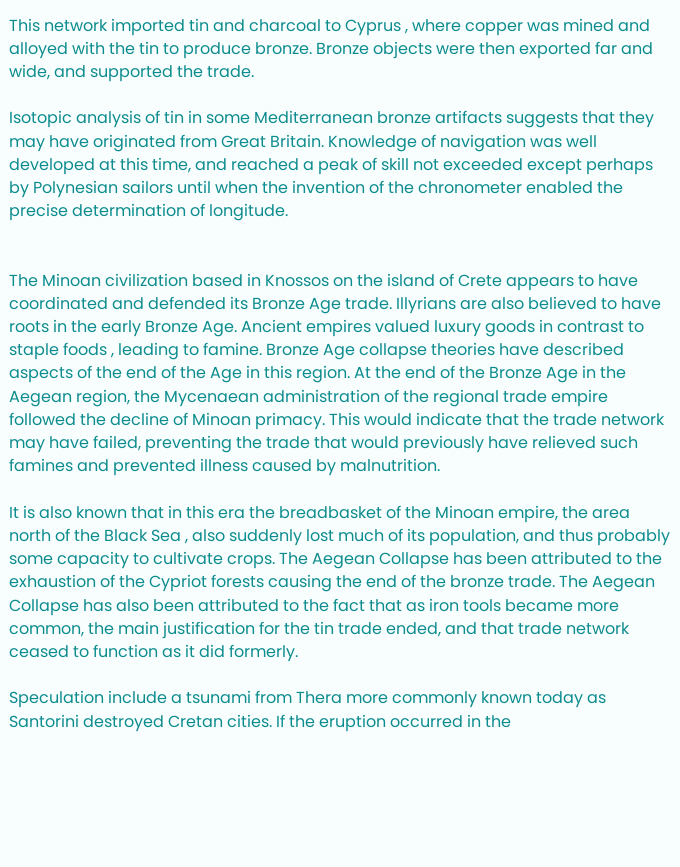This network imported tin and charcoal to Cyprus , where copper was mined and alloyed with the tin to produce bronze. Bronze objects were then exported far and wide, and supported the trade.

Isotopic analysis of tin in some Mediterranean bronze artifacts suggests that they may have originated from Great Britain. Knowledge of navigation was well developed at this time, and reached a peak of skill not exceeded except perhaps by Polynesian sailors until when the invention of the chronometer enabled the precise determination of longitude.


The Minoan civilization based in Knossos on the island of Crete appears to have coordinated and defended its Bronze Age trade. Illyrians are also believed to have roots in the early Bronze Age. Ancient empires valued luxury goods in contrast to staple foods , leading to famine. Bronze Age collapse theories have described aspects of the end of the Age in this region. At the end of the Bronze Age in the Aegean region, the Mycenaean administration of the regional trade empire followed the decline of Minoan primacy. This would indicate that the trade network may have failed, preventing the trade that would previously have relieved such famines and prevented illness caused by malnutrition.

It is also known that in this era the breadbasket of the Minoan empire, the area north of the Black Sea , also suddenly lost much of its population, and thus probably some capacity to cultivate crops. The Aegean Collapse has been attributed to the exhaustion of the Cypriot forests causing the end of the bronze trade. The Aegean Collapse has also been attributed to the fact that as iron tools became more common, the main justification for the tin trade ended, and that trade network ceased to function as it did formerly.

Speculation include a tsunami from Thera more commonly known today as Santorini destroyed Cretan cities. If the eruption occurred in the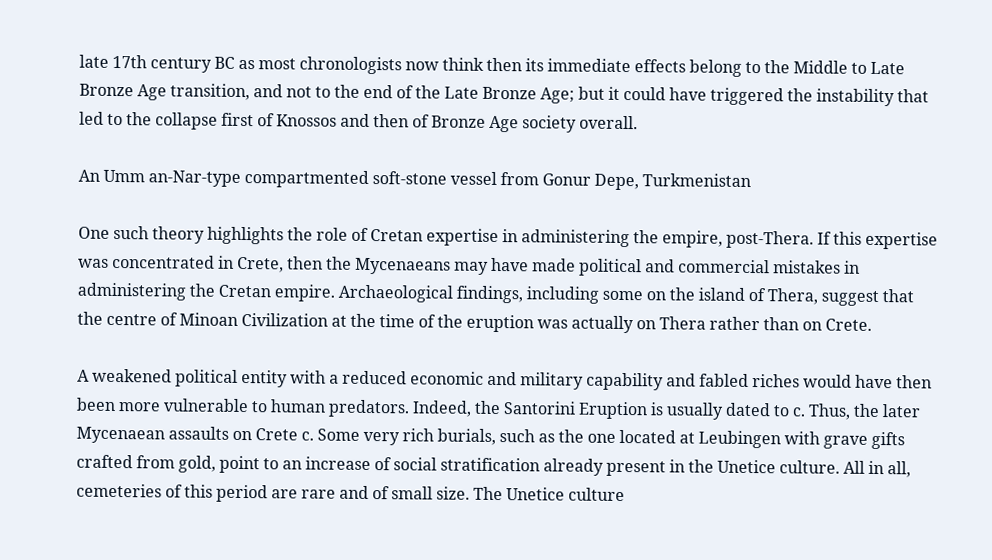late 17th century BC as most chronologists now think then its immediate effects belong to the Middle to Late Bronze Age transition, and not to the end of the Late Bronze Age; but it could have triggered the instability that led to the collapse first of Knossos and then of Bronze Age society overall.

An Umm an‐Nar‐type compartmented soft‐stone vessel from Gonur Depe, Turkmenistan

One such theory highlights the role of Cretan expertise in administering the empire, post-Thera. If this expertise was concentrated in Crete, then the Mycenaeans may have made political and commercial mistakes in administering the Cretan empire. Archaeological findings, including some on the island of Thera, suggest that the centre of Minoan Civilization at the time of the eruption was actually on Thera rather than on Crete.

A weakened political entity with a reduced economic and military capability and fabled riches would have then been more vulnerable to human predators. Indeed, the Santorini Eruption is usually dated to c. Thus, the later Mycenaean assaults on Crete c. Some very rich burials, such as the one located at Leubingen with grave gifts crafted from gold, point to an increase of social stratification already present in the Unetice culture. All in all, cemeteries of this period are rare and of small size. The Unetice culture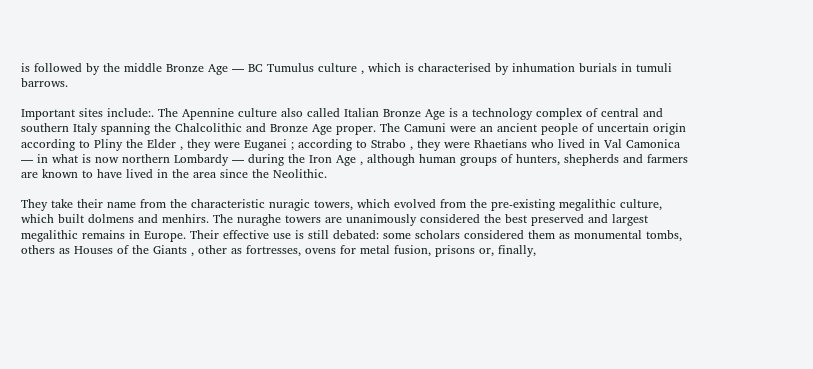is followed by the middle Bronze Age — BC Tumulus culture , which is characterised by inhumation burials in tumuli barrows.

Important sites include:. The Apennine culture also called Italian Bronze Age is a technology complex of central and southern Italy spanning the Chalcolithic and Bronze Age proper. The Camuni were an ancient people of uncertain origin according to Pliny the Elder , they were Euganei ; according to Strabo , they were Rhaetians who lived in Val Camonica — in what is now northern Lombardy — during the Iron Age , although human groups of hunters, shepherds and farmers are known to have lived in the area since the Neolithic.

They take their name from the characteristic nuragic towers, which evolved from the pre-existing megalithic culture, which built dolmens and menhirs. The nuraghe towers are unanimously considered the best preserved and largest megalithic remains in Europe. Their effective use is still debated: some scholars considered them as monumental tombs, others as Houses of the Giants , other as fortresses, ovens for metal fusion, prisons or, finally,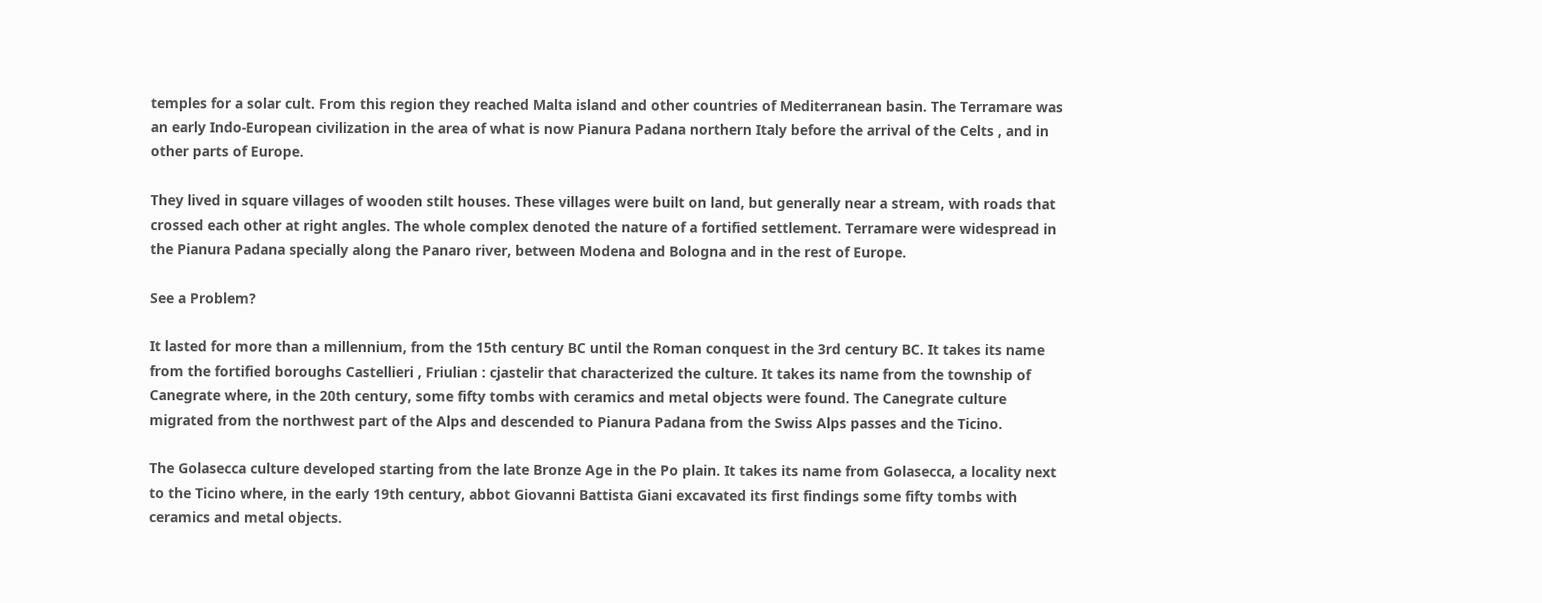temples for a solar cult. From this region they reached Malta island and other countries of Mediterranean basin. The Terramare was an early Indo-European civilization in the area of what is now Pianura Padana northern Italy before the arrival of the Celts , and in other parts of Europe.

They lived in square villages of wooden stilt houses. These villages were built on land, but generally near a stream, with roads that crossed each other at right angles. The whole complex denoted the nature of a fortified settlement. Terramare were widespread in the Pianura Padana specially along the Panaro river, between Modena and Bologna and in the rest of Europe.

See a Problem?

It lasted for more than a millennium, from the 15th century BC until the Roman conquest in the 3rd century BC. It takes its name from the fortified boroughs Castellieri , Friulian : cjastelir that characterized the culture. It takes its name from the township of Canegrate where, in the 20th century, some fifty tombs with ceramics and metal objects were found. The Canegrate culture migrated from the northwest part of the Alps and descended to Pianura Padana from the Swiss Alps passes and the Ticino.

The Golasecca culture developed starting from the late Bronze Age in the Po plain. It takes its name from Golasecca, a locality next to the Ticino where, in the early 19th century, abbot Giovanni Battista Giani excavated its first findings some fifty tombs with ceramics and metal objects.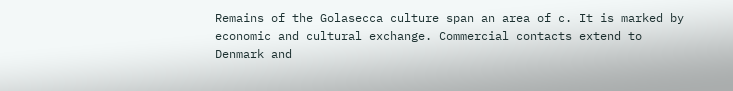Remains of the Golasecca culture span an area of c. It is marked by economic and cultural exchange. Commercial contacts extend to Denmark and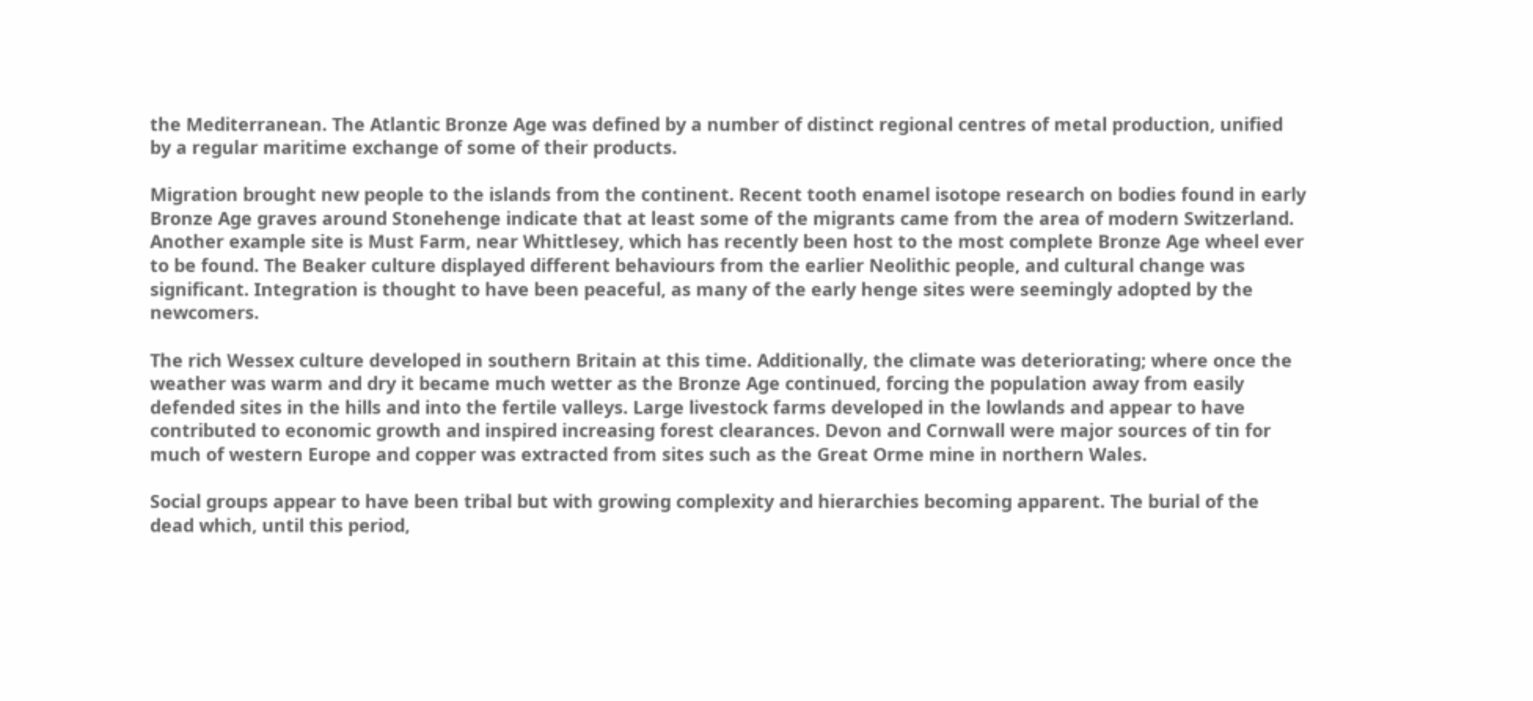the Mediterranean. The Atlantic Bronze Age was defined by a number of distinct regional centres of metal production, unified by a regular maritime exchange of some of their products.

Migration brought new people to the islands from the continent. Recent tooth enamel isotope research on bodies found in early Bronze Age graves around Stonehenge indicate that at least some of the migrants came from the area of modern Switzerland. Another example site is Must Farm, near Whittlesey, which has recently been host to the most complete Bronze Age wheel ever to be found. The Beaker culture displayed different behaviours from the earlier Neolithic people, and cultural change was significant. Integration is thought to have been peaceful, as many of the early henge sites were seemingly adopted by the newcomers.

The rich Wessex culture developed in southern Britain at this time. Additionally, the climate was deteriorating; where once the weather was warm and dry it became much wetter as the Bronze Age continued, forcing the population away from easily defended sites in the hills and into the fertile valleys. Large livestock farms developed in the lowlands and appear to have contributed to economic growth and inspired increasing forest clearances. Devon and Cornwall were major sources of tin for much of western Europe and copper was extracted from sites such as the Great Orme mine in northern Wales.

Social groups appear to have been tribal but with growing complexity and hierarchies becoming apparent. The burial of the dead which, until this period,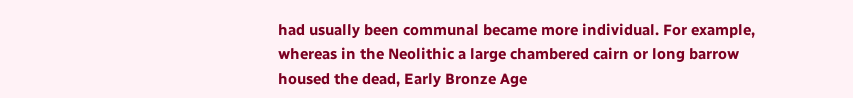had usually been communal became more individual. For example, whereas in the Neolithic a large chambered cairn or long barrow housed the dead, Early Bronze Age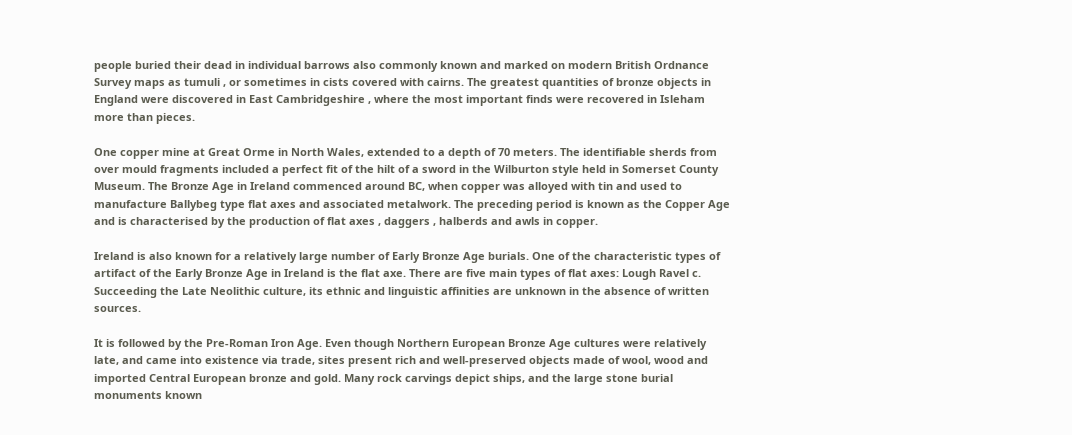people buried their dead in individual barrows also commonly known and marked on modern British Ordnance Survey maps as tumuli , or sometimes in cists covered with cairns. The greatest quantities of bronze objects in England were discovered in East Cambridgeshire , where the most important finds were recovered in Isleham more than pieces.

One copper mine at Great Orme in North Wales, extended to a depth of 70 meters. The identifiable sherds from over mould fragments included a perfect fit of the hilt of a sword in the Wilburton style held in Somerset County Museum. The Bronze Age in Ireland commenced around BC, when copper was alloyed with tin and used to manufacture Ballybeg type flat axes and associated metalwork. The preceding period is known as the Copper Age and is characterised by the production of flat axes , daggers , halberds and awls in copper.

Ireland is also known for a relatively large number of Early Bronze Age burials. One of the characteristic types of artifact of the Early Bronze Age in Ireland is the flat axe. There are five main types of flat axes: Lough Ravel c. Succeeding the Late Neolithic culture, its ethnic and linguistic affinities are unknown in the absence of written sources.

It is followed by the Pre-Roman Iron Age. Even though Northern European Bronze Age cultures were relatively late, and came into existence via trade, sites present rich and well-preserved objects made of wool, wood and imported Central European bronze and gold. Many rock carvings depict ships, and the large stone burial monuments known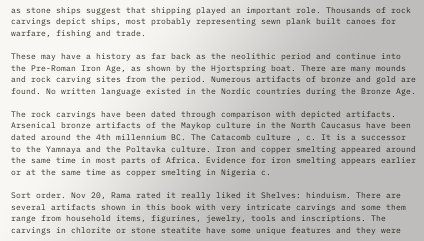as stone ships suggest that shipping played an important role. Thousands of rock carvings depict ships, most probably representing sewn plank built canoes for warfare, fishing and trade.

These may have a history as far back as the neolithic period and continue into the Pre-Roman Iron Age, as shown by the Hjortspring boat. There are many mounds and rock carving sites from the period. Numerous artifacts of bronze and gold are found. No written language existed in the Nordic countries during the Bronze Age.

The rock carvings have been dated through comparison with depicted artifacts. Arsenical bronze artifacts of the Maykop culture in the North Caucasus have been dated around the 4th millennium BC. The Catacomb culture , c. It is a successor to the Yamnaya and the Poltavka culture. Iron and copper smelting appeared around the same time in most parts of Africa. Evidence for iron smelting appears earlier or at the same time as copper smelting in Nigeria c.

Sort order. Nov 20, Rama rated it really liked it Shelves: hinduism. There are several artifacts shown in this book with very intricate carvings and some them range from household items, figurines, jewelry, tools and inscriptions. The carvings in chlorite or stone steatite have some unique features and they were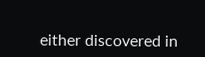either discovered in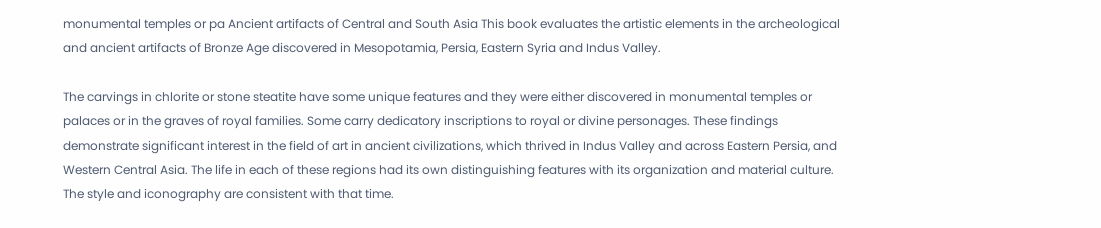monumental temples or pa Ancient artifacts of Central and South Asia This book evaluates the artistic elements in the archeological and ancient artifacts of Bronze Age discovered in Mesopotamia, Persia, Eastern Syria and Indus Valley.

The carvings in chlorite or stone steatite have some unique features and they were either discovered in monumental temples or palaces or in the graves of royal families. Some carry dedicatory inscriptions to royal or divine personages. These findings demonstrate significant interest in the field of art in ancient civilizations, which thrived in Indus Valley and across Eastern Persia, and Western Central Asia. The life in each of these regions had its own distinguishing features with its organization and material culture. The style and iconography are consistent with that time.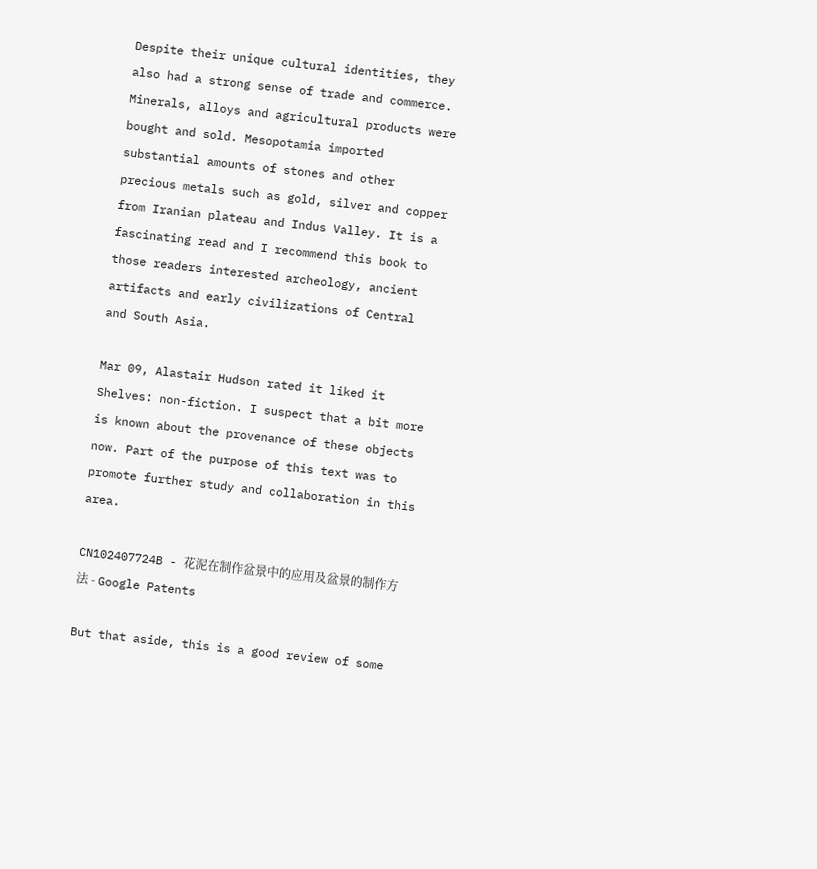Despite their unique cultural identities, they also had a strong sense of trade and commerce. Minerals, alloys and agricultural products were bought and sold. Mesopotamia imported substantial amounts of stones and other precious metals such as gold, silver and copper from Iranian plateau and Indus Valley. It is a fascinating read and I recommend this book to those readers interested archeology, ancient artifacts and early civilizations of Central and South Asia.

Mar 09, Alastair Hudson rated it liked it Shelves: non-fiction. I suspect that a bit more is known about the provenance of these objects now. Part of the purpose of this text was to promote further study and collaboration in this area.

CN102407724B - 花泥在制作盆景中的应用及盆景的制作方法 - Google Patents

But that aside, this is a good review of some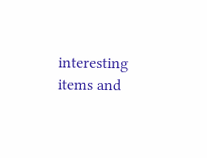interesting items and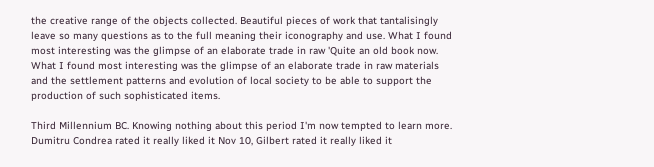the creative range of the objects collected. Beautiful pieces of work that tantalisingly leave so many questions as to the full meaning their iconography and use. What I found most interesting was the glimpse of an elaborate trade in raw 'Quite an old book now. What I found most interesting was the glimpse of an elaborate trade in raw materials and the settlement patterns and evolution of local society to be able to support the production of such sophisticated items.

Third Millennium BC. Knowing nothing about this period I'm now tempted to learn more. Dumitru Condrea rated it really liked it Nov 10, Gilbert rated it really liked it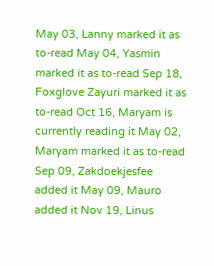May 03, Lanny marked it as to-read May 04, Yasmin marked it as to-read Sep 18, Foxglove Zayuri marked it as to-read Oct 16, Maryam is currently reading it May 02, Maryam marked it as to-read Sep 09, Zakdoekjesfee added it May 09, Mauro added it Nov 19, Linus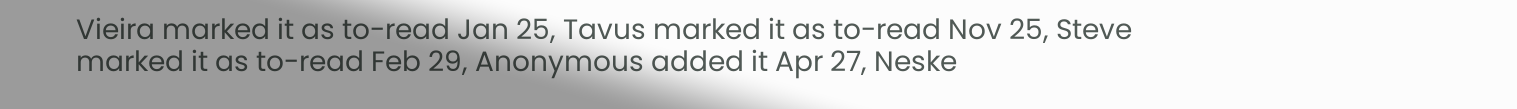Vieira marked it as to-read Jan 25, Tavus marked it as to-read Nov 25, Steve marked it as to-read Feb 29, Anonymous added it Apr 27, Neske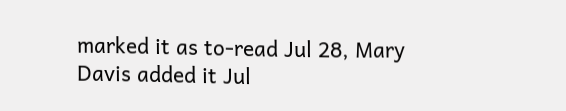marked it as to-read Jul 28, Mary Davis added it Jul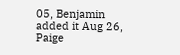05, Benjamin added it Aug 26, Paige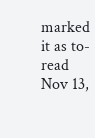marked it as to-read Nov 13,